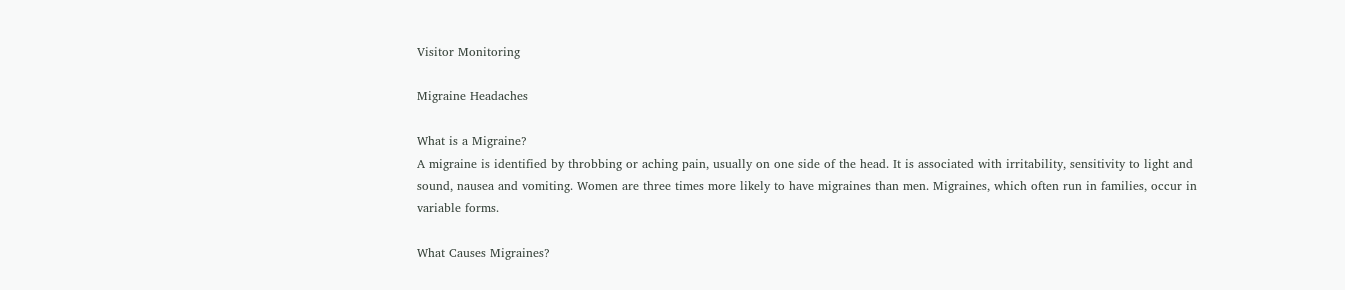Visitor Monitoring

Migraine Headaches

What is a Migraine?
A migraine is identified by throbbing or aching pain, usually on one side of the head. It is associated with irritability, sensitivity to light and sound, nausea and vomiting. Women are three times more likely to have migraines than men. Migraines, which often run in families, occur in variable forms.

What Causes Migraines?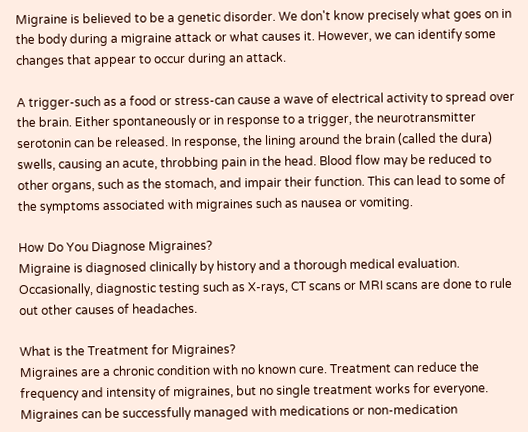Migraine is believed to be a genetic disorder. We don't know precisely what goes on in the body during a migraine attack or what causes it. However, we can identify some changes that appear to occur during an attack.

A trigger-such as a food or stress-can cause a wave of electrical activity to spread over the brain. Either spontaneously or in response to a trigger, the neurotransmitter serotonin can be released. In response, the lining around the brain (called the dura) swells, causing an acute, throbbing pain in the head. Blood flow may be reduced to other organs, such as the stomach, and impair their function. This can lead to some of the symptoms associated with migraines such as nausea or vomiting.

How Do You Diagnose Migraines?
Migraine is diagnosed clinically by history and a thorough medical evaluation. Occasionally, diagnostic testing such as X-rays, CT scans or MRI scans are done to rule out other causes of headaches.

What is the Treatment for Migraines?
Migraines are a chronic condition with no known cure. Treatment can reduce the frequency and intensity of migraines, but no single treatment works for everyone. Migraines can be successfully managed with medications or non-medication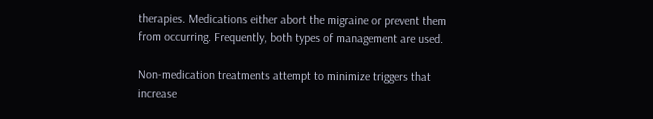therapies. Medications either abort the migraine or prevent them from occurring. Frequently, both types of management are used.

Non-medication treatments attempt to minimize triggers that increase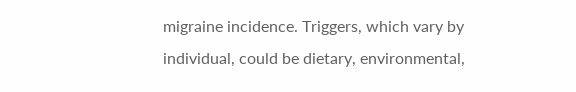migraine incidence. Triggers, which vary by individual, could be dietary, environmental,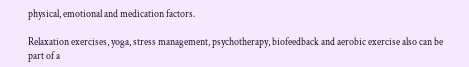physical, emotional and medication factors.

Relaxation exercises, yoga, stress management, psychotherapy, biofeedback and aerobic exercise also can be part of a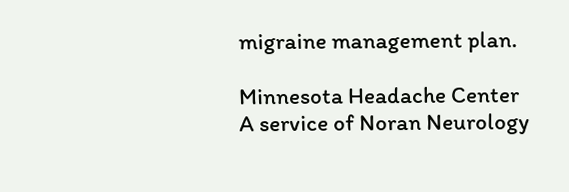migraine management plan.

Minnesota Headache Center
A service of Noran Neurology